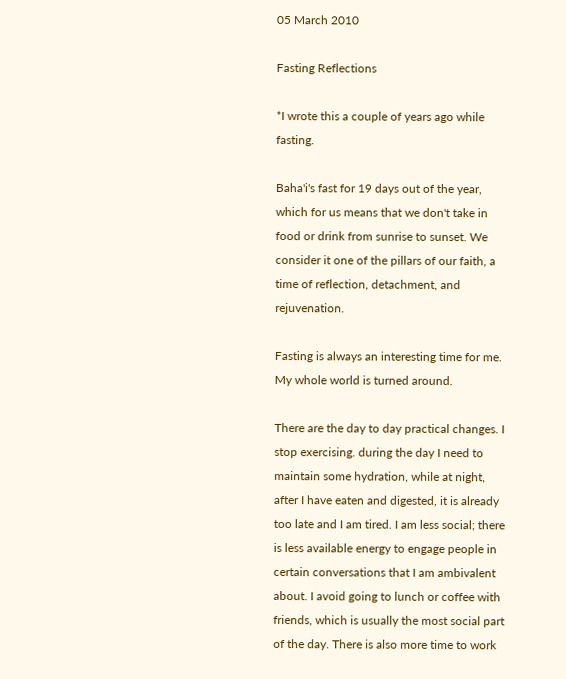05 March 2010

Fasting Reflections

*I wrote this a couple of years ago while fasting.

Baha'i's fast for 19 days out of the year, which for us means that we don't take in food or drink from sunrise to sunset. We consider it one of the pillars of our faith, a time of reflection, detachment, and rejuvenation.

Fasting is always an interesting time for me. My whole world is turned around.

There are the day to day practical changes. I stop exercising. during the day I need to maintain some hydration, while at night, after I have eaten and digested, it is already too late and I am tired. I am less social; there is less available energy to engage people in certain conversations that I am ambivalent about. I avoid going to lunch or coffee with friends, which is usually the most social part of the day. There is also more time to work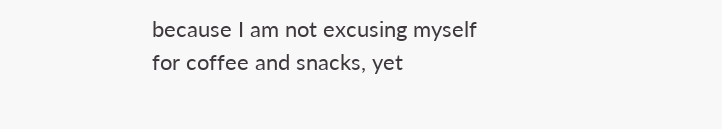because I am not excusing myself for coffee and snacks, yet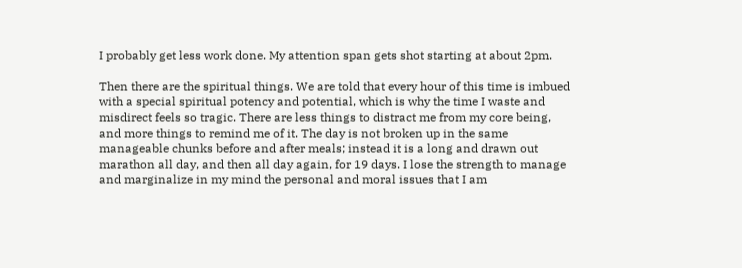I probably get less work done. My attention span gets shot starting at about 2pm.

Then there are the spiritual things. We are told that every hour of this time is imbued with a special spiritual potency and potential, which is why the time I waste and misdirect feels so tragic. There are less things to distract me from my core being, and more things to remind me of it. The day is not broken up in the same manageable chunks before and after meals; instead it is a long and drawn out marathon all day, and then all day again, for 19 days. I lose the strength to manage and marginalize in my mind the personal and moral issues that I am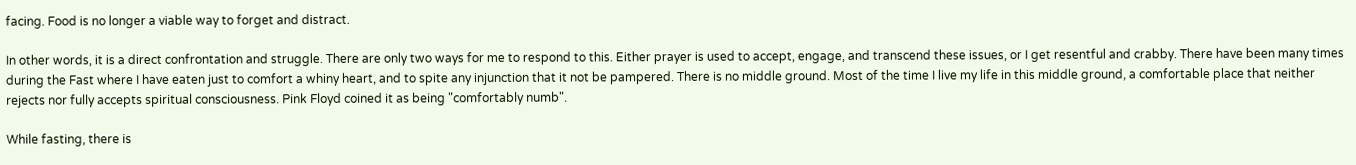facing. Food is no longer a viable way to forget and distract.

In other words, it is a direct confrontation and struggle. There are only two ways for me to respond to this. Either prayer is used to accept, engage, and transcend these issues, or I get resentful and crabby. There have been many times during the Fast where I have eaten just to comfort a whiny heart, and to spite any injunction that it not be pampered. There is no middle ground. Most of the time I live my life in this middle ground, a comfortable place that neither rejects nor fully accepts spiritual consciousness. Pink Floyd coined it as being "comfortably numb".

While fasting, there is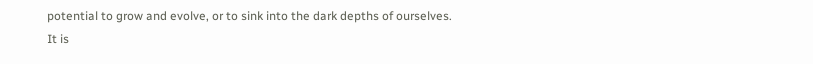potential to grow and evolve, or to sink into the dark depths of ourselves. It is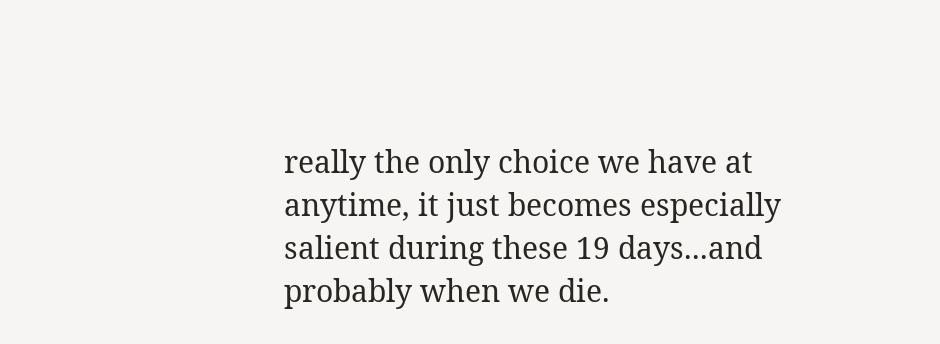really the only choice we have at anytime, it just becomes especially salient during these 19 days...and probably when we die.